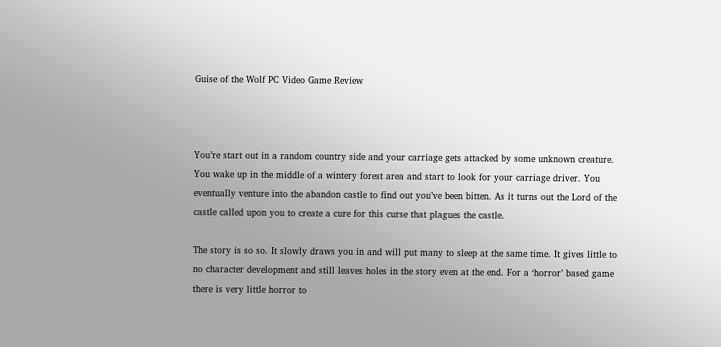Guise of the Wolf PC Video Game Review



You’re start out in a random country side and your carriage gets attacked by some unknown creature. You wake up in the middle of a wintery forest area and start to look for your carriage driver. You eventually venture into the abandon castle to find out you’ve been bitten. As it turns out the Lord of the castle called upon you to create a cure for this curse that plagues the castle.

The story is so so. It slowly draws you in and will put many to sleep at the same time. It gives little to no character development and still leaves holes in the story even at the end. For a ‘horror’ based game there is very little horror to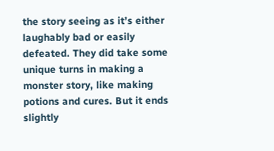the story seeing as it’s either laughably bad or easily defeated. They did take some unique turns in making a monster story, like making potions and cures. But it ends slightly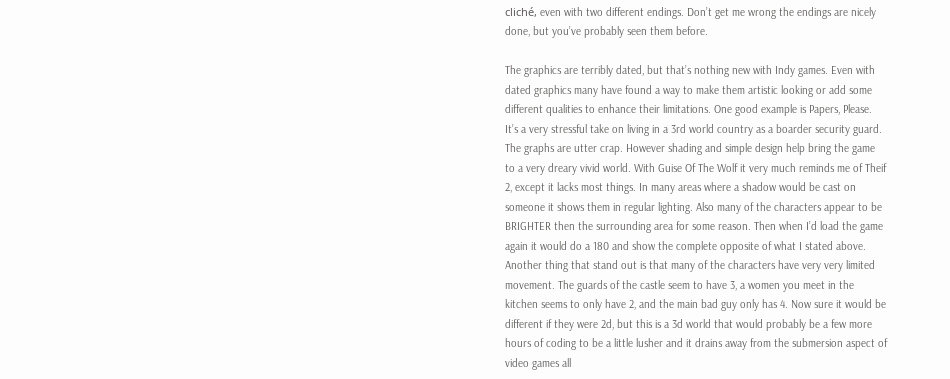cliché, even with two different endings. Don’t get me wrong the endings are nicely done, but you’ve probably seen them before.

The graphics are terribly dated, but that’s nothing new with Indy games. Even with dated graphics many have found a way to make them artistic looking or add some different qualities to enhance their limitations. One good example is Papers, Please. It’s a very stressful take on living in a 3rd world country as a boarder security guard. The graphs are utter crap. However shading and simple design help bring the game to a very dreary vivid world. With Guise Of The Wolf it very much reminds me of Theif 2, except it lacks most things. In many areas where a shadow would be cast on someone it shows them in regular lighting. Also many of the characters appear to be BRIGHTER then the surrounding area for some reason. Then when I’d load the game again it would do a 180 and show the complete opposite of what I stated above. Another thing that stand out is that many of the characters have very very limited movement. The guards of the castle seem to have 3, a women you meet in the kitchen seems to only have 2, and the main bad guy only has 4. Now sure it would be different if they were 2d, but this is a 3d world that would probably be a few more hours of coding to be a little lusher and it drains away from the submersion aspect of video games all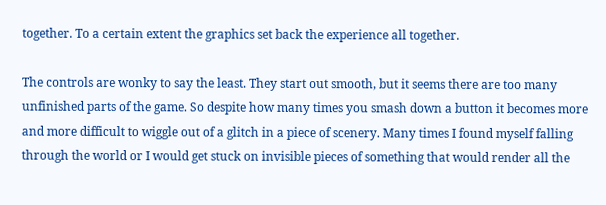together. To a certain extent the graphics set back the experience all together.

The controls are wonky to say the least. They start out smooth, but it seems there are too many unfinished parts of the game. So despite how many times you smash down a button it becomes more and more difficult to wiggle out of a glitch in a piece of scenery. Many times I found myself falling through the world or I would get stuck on invisible pieces of something that would render all the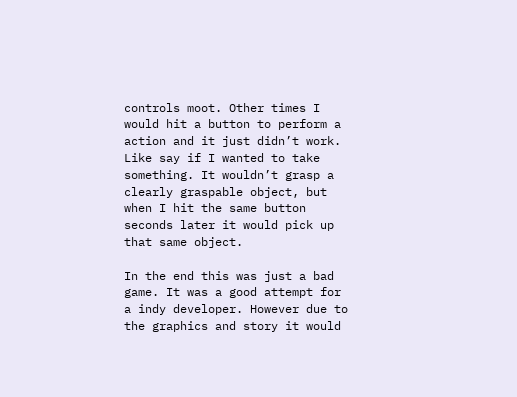controls moot. Other times I would hit a button to perform a action and it just didn’t work. Like say if I wanted to take something. It wouldn’t grasp a clearly graspable object, but when I hit the same button seconds later it would pick up that same object.

In the end this was just a bad game. It was a good attempt for a indy developer. However due to the graphics and story it would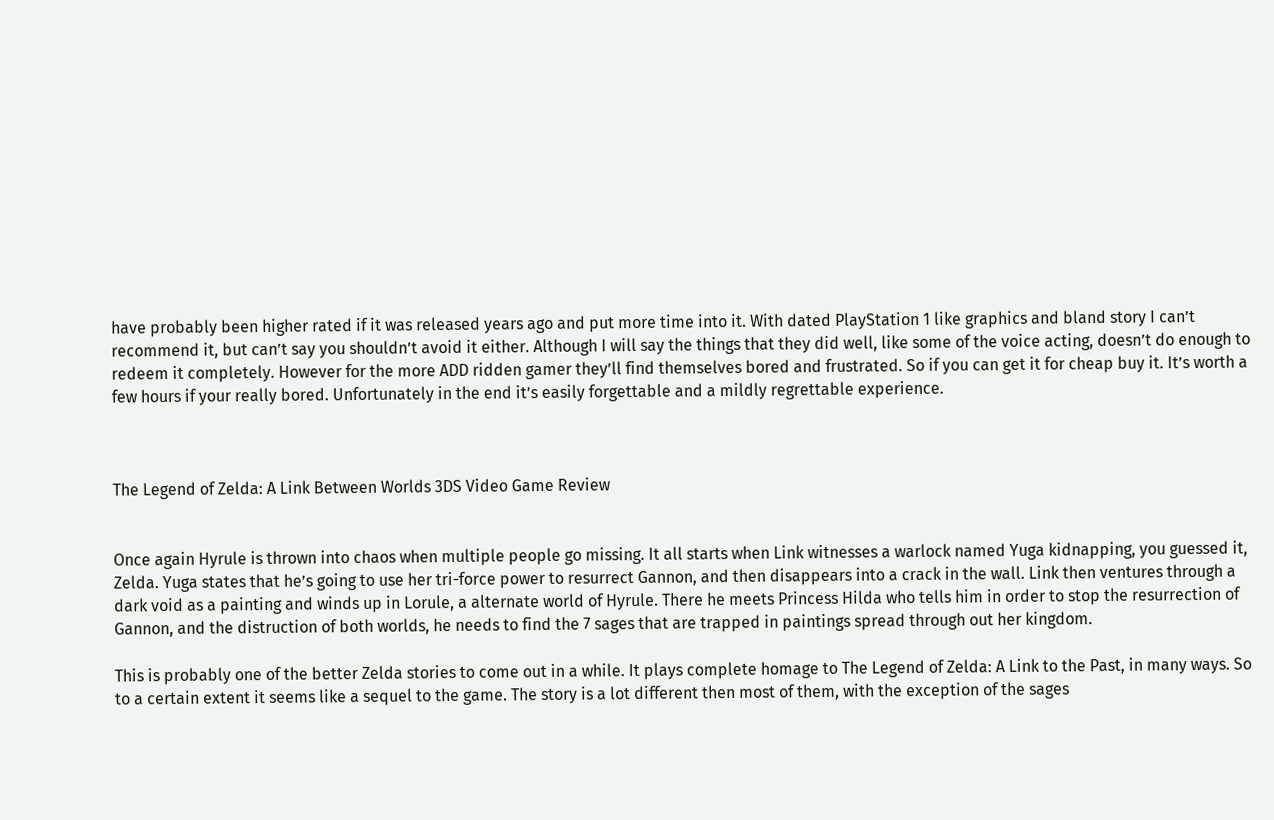have probably been higher rated if it was released years ago and put more time into it. With dated PlayStation 1 like graphics and bland story I can’t recommend it, but can’t say you shouldn’t avoid it either. Although I will say the things that they did well, like some of the voice acting, doesn’t do enough to redeem it completely. However for the more ADD ridden gamer they’ll find themselves bored and frustrated. So if you can get it for cheap buy it. It’s worth a few hours if your really bored. Unfortunately in the end it’s easily forgettable and a mildly regrettable experience.



The Legend of Zelda: A Link Between Worlds 3DS Video Game Review


Once again Hyrule is thrown into chaos when multiple people go missing. It all starts when Link witnesses a warlock named Yuga kidnapping, you guessed it, Zelda. Yuga states that he’s going to use her tri-force power to resurrect Gannon, and then disappears into a crack in the wall. Link then ventures through a dark void as a painting and winds up in Lorule, a alternate world of Hyrule. There he meets Princess Hilda who tells him in order to stop the resurrection of Gannon, and the distruction of both worlds, he needs to find the 7 sages that are trapped in paintings spread through out her kingdom.

This is probably one of the better Zelda stories to come out in a while. It plays complete homage to The Legend of Zelda: A Link to the Past, in many ways. So to a certain extent it seems like a sequel to the game. The story is a lot different then most of them, with the exception of the sages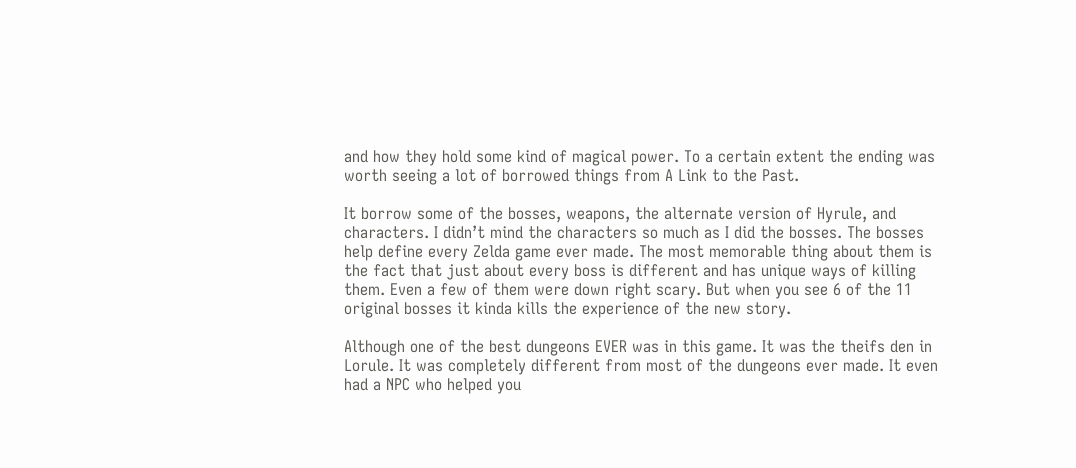and how they hold some kind of magical power. To a certain extent the ending was worth seeing a lot of borrowed things from A Link to the Past.

It borrow some of the bosses, weapons, the alternate version of Hyrule, and characters. I didn’t mind the characters so much as I did the bosses. The bosses help define every Zelda game ever made. The most memorable thing about them is the fact that just about every boss is different and has unique ways of killing them. Even a few of them were down right scary. But when you see 6 of the 11 original bosses it kinda kills the experience of the new story.

Although one of the best dungeons EVER was in this game. It was the theifs den in Lorule. It was completely different from most of the dungeons ever made. It even had a NPC who helped you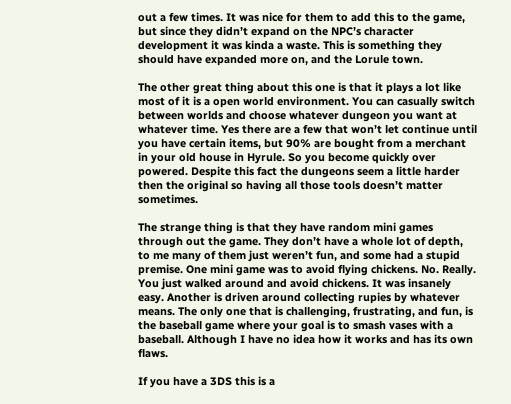out a few times. It was nice for them to add this to the game, but since they didn’t expand on the NPC’s character development it was kinda a waste. This is something they should have expanded more on, and the Lorule town.

The other great thing about this one is that it plays a lot like most of it is a open world environment. You can casually switch between worlds and choose whatever dungeon you want at whatever time. Yes there are a few that won’t let continue until you have certain items, but 90% are bought from a merchant in your old house in Hyrule. So you become quickly over powered. Despite this fact the dungeons seem a little harder then the original so having all those tools doesn’t matter sometimes.

The strange thing is that they have random mini games through out the game. They don’t have a whole lot of depth, to me many of them just weren’t fun, and some had a stupid premise. One mini game was to avoid flying chickens. No. Really. You just walked around and avoid chickens. It was insanely easy. Another is driven around collecting rupies by whatever means. The only one that is challenging, frustrating, and fun, is the baseball game where your goal is to smash vases with a baseball. Although I have no idea how it works and has its own flaws.

If you have a 3DS this is a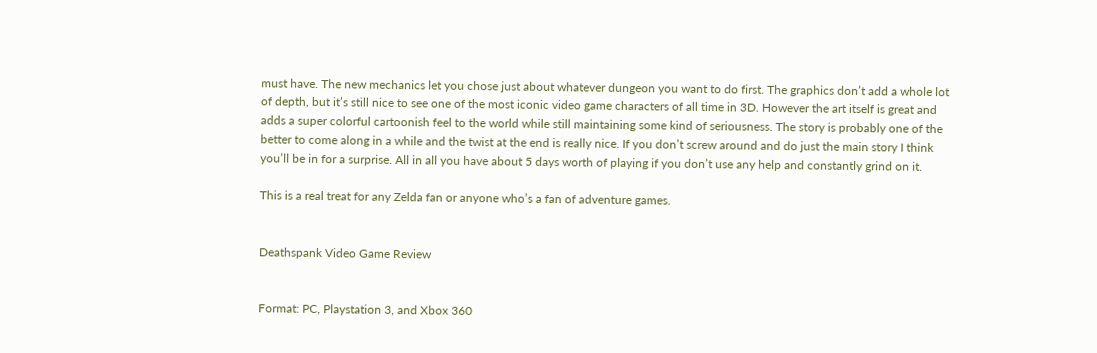must have. The new mechanics let you chose just about whatever dungeon you want to do first. The graphics don’t add a whole lot of depth, but it’s still nice to see one of the most iconic video game characters of all time in 3D. However the art itself is great and adds a super colorful cartoonish feel to the world while still maintaining some kind of seriousness. The story is probably one of the better to come along in a while and the twist at the end is really nice. If you don’t screw around and do just the main story I think you’ll be in for a surprise. All in all you have about 5 days worth of playing if you don’t use any help and constantly grind on it.

This is a real treat for any Zelda fan or anyone who’s a fan of adventure games.


Deathspank Video Game Review


Format: PC, Playstation 3, and Xbox 360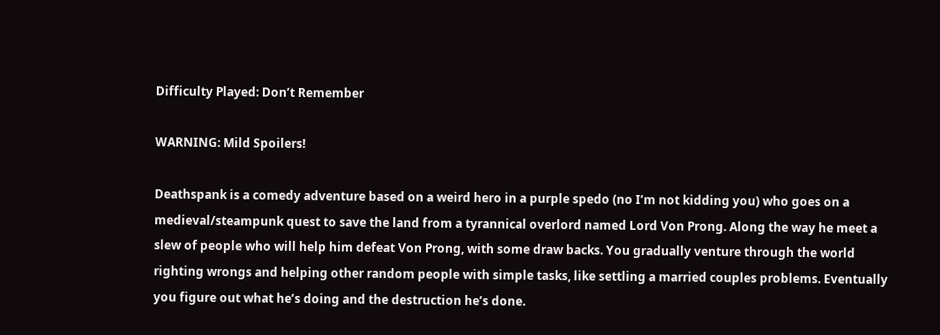Difficulty Played: Don’t Remember

WARNING: Mild Spoilers!

Deathspank is a comedy adventure based on a weird hero in a purple spedo (no I’m not kidding you) who goes on a medieval/steampunk quest to save the land from a tyrannical overlord named Lord Von Prong. Along the way he meet a slew of people who will help him defeat Von Prong, with some draw backs. You gradually venture through the world righting wrongs and helping other random people with simple tasks, like settling a married couples problems. Eventually you figure out what he’s doing and the destruction he’s done.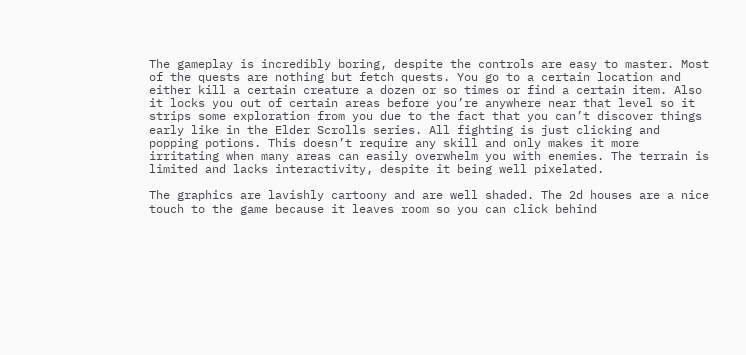The gameplay is incredibly boring, despite the controls are easy to master. Most of the quests are nothing but fetch quests. You go to a certain location and either kill a certain creature a dozen or so times or find a certain item. Also it locks you out of certain areas before you’re anywhere near that level so it strips some exploration from you due to the fact that you can’t discover things early like in the Elder Scrolls series. All fighting is just clicking and popping potions. This doesn’t require any skill and only makes it more irritating when many areas can easily overwhelm you with enemies. The terrain is limited and lacks interactivity, despite it being well pixelated.

The graphics are lavishly cartoony and are well shaded. The 2d houses are a nice touch to the game because it leaves room so you can click behind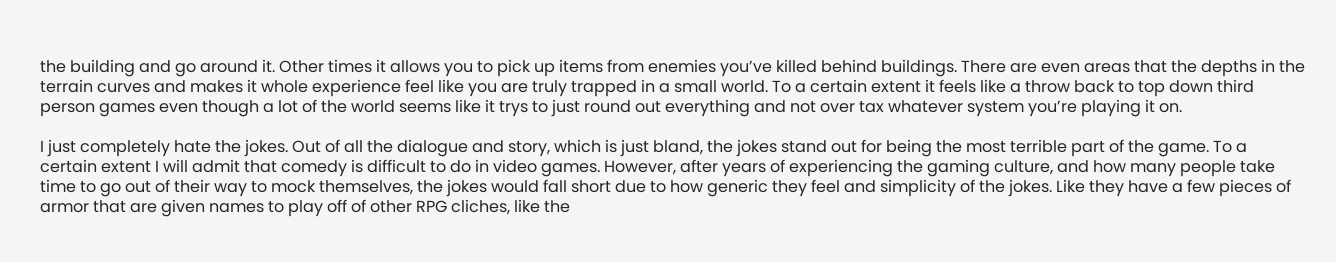the building and go around it. Other times it allows you to pick up items from enemies you’ve killed behind buildings. There are even areas that the depths in the terrain curves and makes it whole experience feel like you are truly trapped in a small world. To a certain extent it feels like a throw back to top down third person games even though a lot of the world seems like it trys to just round out everything and not over tax whatever system you’re playing it on.

I just completely hate the jokes. Out of all the dialogue and story, which is just bland, the jokes stand out for being the most terrible part of the game. To a certain extent I will admit that comedy is difficult to do in video games. However, after years of experiencing the gaming culture, and how many people take time to go out of their way to mock themselves, the jokes would fall short due to how generic they feel and simplicity of the jokes. Like they have a few pieces of armor that are given names to play off of other RPG cliches, like the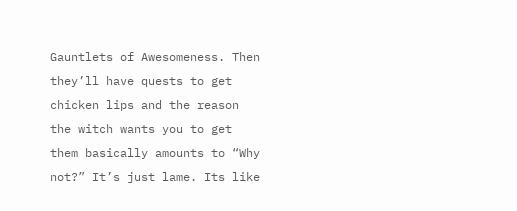Gauntlets of Awesomeness. Then they’ll have quests to get chicken lips and the reason the witch wants you to get them basically amounts to “Why not?” It’s just lame. Its like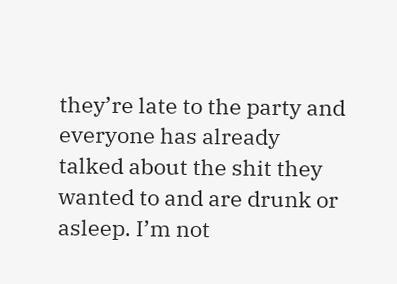they’re late to the party and everyone has already talked about the shit they wanted to and are drunk or asleep. I’m not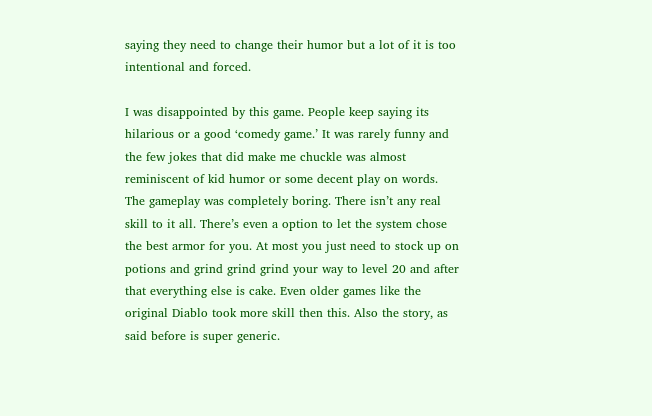saying they need to change their humor but a lot of it is too intentional and forced.

I was disappointed by this game. People keep saying its hilarious or a good ‘comedy game.’ It was rarely funny and the few jokes that did make me chuckle was almost reminiscent of kid humor or some decent play on words. The gameplay was completely boring. There isn’t any real skill to it all. There’s even a option to let the system chose the best armor for you. At most you just need to stock up on potions and grind grind grind your way to level 20 and after that everything else is cake. Even older games like the original Diablo took more skill then this. Also the story, as said before is super generic.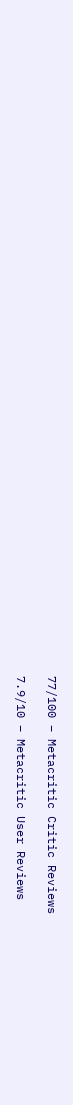77/100 – Metacritic Critic Reviews

7.9/10 – Metacritic User Reviews